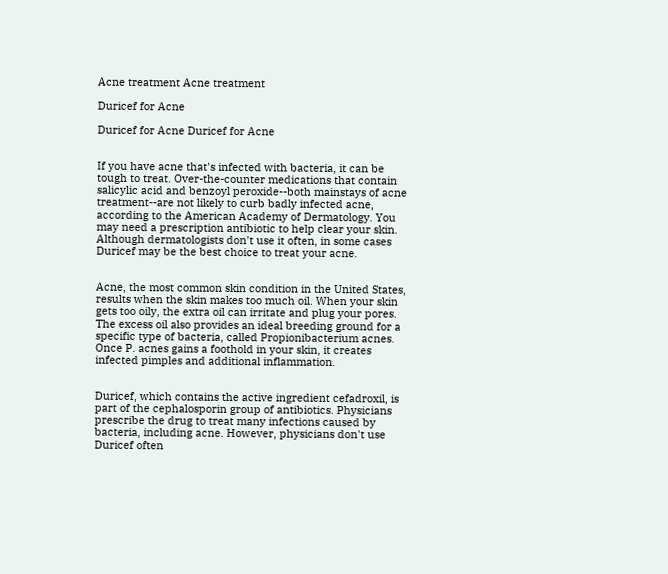Acne treatment Acne treatment

Duricef for Acne

Duricef for Acne Duricef for Acne


If you have acne that's infected with bacteria, it can be tough to treat. Over-the-counter medications that contain salicylic acid and benzoyl peroxide--both mainstays of acne treatment--are not likely to curb badly infected acne, according to the American Academy of Dermatology. You may need a prescription antibiotic to help clear your skin. Although dermatologists don't use it often, in some cases Duricef may be the best choice to treat your acne.


Acne, the most common skin condition in the United States, results when the skin makes too much oil. When your skin gets too oily, the extra oil can irritate and plug your pores. The excess oil also provides an ideal breeding ground for a specific type of bacteria, called Propionibacterium acnes. Once P. acnes gains a foothold in your skin, it creates infected pimples and additional inflammation.


Duricef, which contains the active ingredient cefadroxil, is part of the cephalosporin group of antibiotics. Physicians prescribe the drug to treat many infections caused by bacteria, including acne. However, physicians don't use Duricef often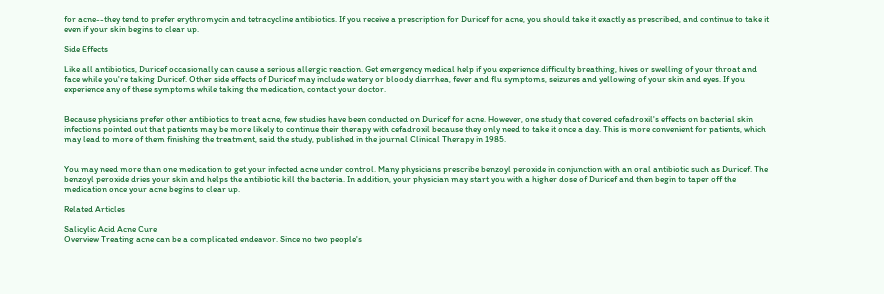for acne--they tend to prefer erythromycin and tetracycline antibiotics. If you receive a prescription for Duricef for acne, you should take it exactly as prescribed, and continue to take it even if your skin begins to clear up.

Side Effects

Like all antibiotics, Duricef occasionally can cause a serious allergic reaction. Get emergency medical help if you experience difficulty breathing, hives or swelling of your throat and face while you're taking Duricef. Other side effects of Duricef may include watery or bloody diarrhea, fever and flu symptoms, seizures and yellowing of your skin and eyes. If you experience any of these symptoms while taking the medication, contact your doctor.


Because physicians prefer other antibiotics to treat acne, few studies have been conducted on Duricef for acne. However, one study that covered cefadroxil's effects on bacterial skin infections pointed out that patients may be more likely to continue their therapy with cefadroxil because they only need to take it once a day. This is more convenient for patients, which may lead to more of them finishing the treatment, said the study, published in the journal Clinical Therapy in 1985.


You may need more than one medication to get your infected acne under control. Many physicians prescribe benzoyl peroxide in conjunction with an oral antibiotic such as Duricef. The benzoyl peroxide dries your skin and helps the antibiotic kill the bacteria. In addition, your physician may start you with a higher dose of Duricef and then begin to taper off the medication once your acne begins to clear up.

Related Articles

Salicylic Acid Acne Cure
Overview Treating acne can be a complicated endeavor. Since no two people's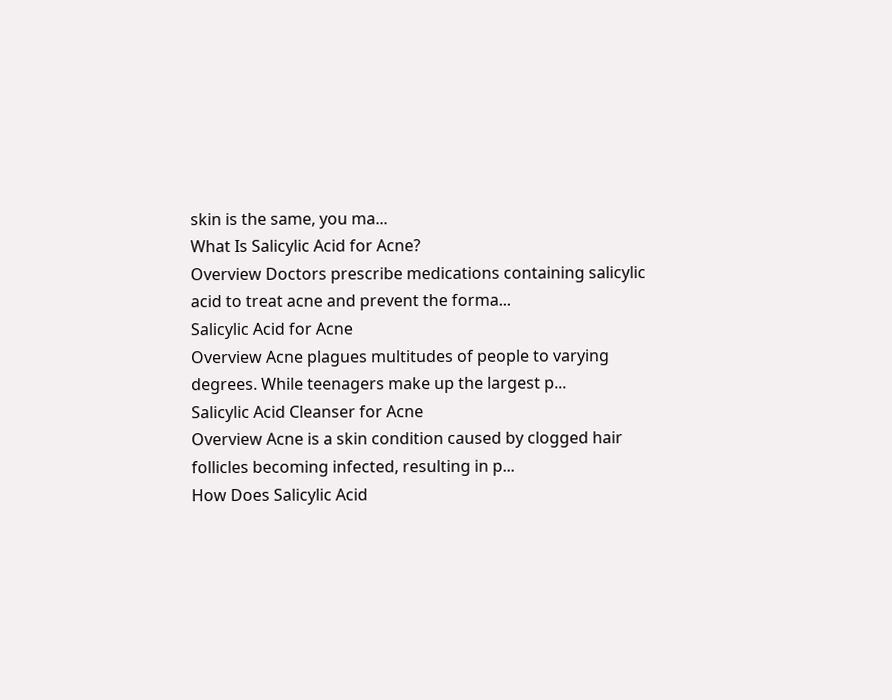skin is the same, you ma...
What Is Salicylic Acid for Acne?
Overview Doctors prescribe medications containing salicylic acid to treat acne and prevent the forma...
Salicylic Acid for Acne
Overview Acne plagues multitudes of people to varying degrees. While teenagers make up the largest p...
Salicylic Acid Cleanser for Acne
Overview Acne is a skin condition caused by clogged hair follicles becoming infected, resulting in p...
How Does Salicylic Acid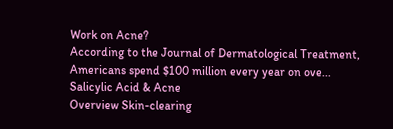Work on Acne?
According to the Journal of Dermatological Treatment, Americans spend $100 million every year on ove...
Salicylic Acid & Acne
Overview Skin-clearing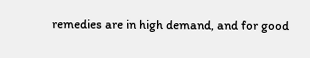remedies are in high demand, and for good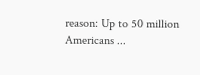reason: Up to 50 million Americans ...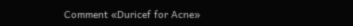Comment «Duricef for Acne»